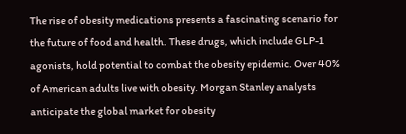The rise of obesity medications presents a fascinating scenario for the future of food and health. These drugs, which include GLP-1 agonists, hold potential to combat the obesity epidemic. Over 40% of American adults live with obesity. Morgan Stanley analysts anticipate the global market for obesity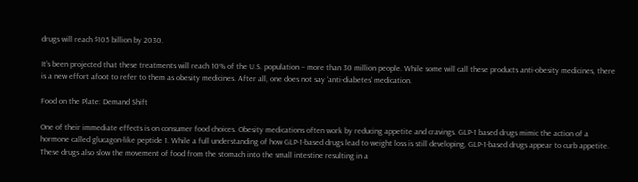drugs will reach $105 billion by 2030.

It’s been projected that these treatments will reach 10% of the U.S. population – more than 30 million people. While some will call these products anti-obesity medicines, there is a new effort afoot to refer to them as obesity medicines. After all, one does not say ‘anti-diabetes’ medication.

Food on the Plate: Demand Shift

One of their immediate effects is on consumer food choices. Obesity medications often work by reducing appetite and cravings. GLP-1 based drugs mimic the action of a hormone called glucagon-like peptide 1. While a full understanding of how GLP-1-based drugs lead to weight loss is still developing, GLP-1-based drugs appear to curb appetite. These drugs also slow the movement of food from the stomach into the small intestine resulting in a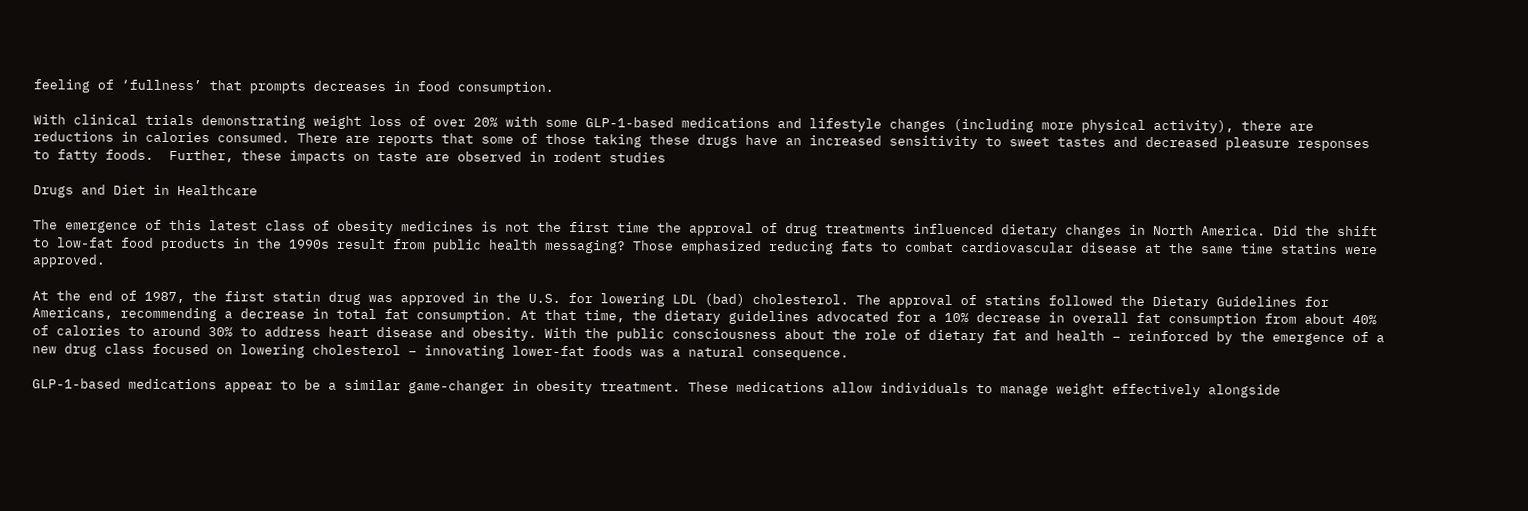feeling of ‘fullness’ that prompts decreases in food consumption.

With clinical trials demonstrating weight loss of over 20% with some GLP-1-based medications and lifestyle changes (including more physical activity), there are reductions in calories consumed. There are reports that some of those taking these drugs have an increased sensitivity to sweet tastes and decreased pleasure responses to fatty foods.  Further, these impacts on taste are observed in rodent studies

Drugs and Diet in Healthcare

The emergence of this latest class of obesity medicines is not the first time the approval of drug treatments influenced dietary changes in North America. Did the shift to low-fat food products in the 1990s result from public health messaging? Those emphasized reducing fats to combat cardiovascular disease at the same time statins were approved.

At the end of 1987, the first statin drug was approved in the U.S. for lowering LDL (bad) cholesterol. The approval of statins followed the Dietary Guidelines for Americans, recommending a decrease in total fat consumption. At that time, the dietary guidelines advocated for a 10% decrease in overall fat consumption from about 40% of calories to around 30% to address heart disease and obesity. With the public consciousness about the role of dietary fat and health – reinforced by the emergence of a new drug class focused on lowering cholesterol – innovating lower-fat foods was a natural consequence.

GLP-1-based medications appear to be a similar game-changer in obesity treatment. These medications allow individuals to manage weight effectively alongside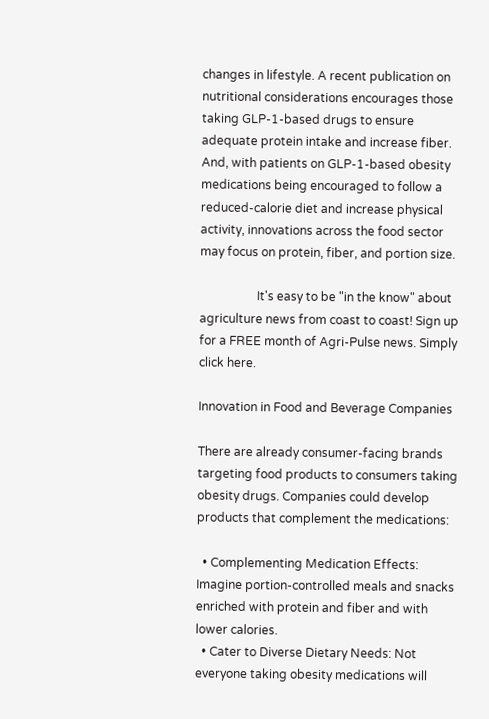changes in lifestyle. A recent publication on nutritional considerations encourages those taking GLP-1-based drugs to ensure adequate protein intake and increase fiber. And, with patients on GLP-1-based obesity medications being encouraged to follow a reduced-calorie diet and increase physical activity, innovations across the food sector may focus on protein, fiber, and portion size.

                   It's easy to be "in the know" about agriculture news from coast to coast! Sign up for a FREE month of Agri-Pulse news. Simply click here.

Innovation in Food and Beverage Companies

There are already consumer-facing brands targeting food products to consumers taking obesity drugs. Companies could develop products that complement the medications:

  • Complementing Medication Effects: Imagine portion-controlled meals and snacks enriched with protein and fiber and with lower calories.
  • Cater to Diverse Dietary Needs: Not everyone taking obesity medications will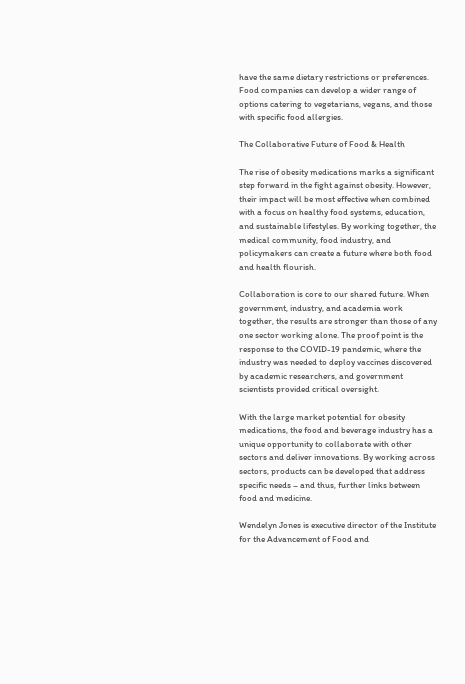have the same dietary restrictions or preferences. Food companies can develop a wider range of options catering to vegetarians, vegans, and those with specific food allergies.

The Collaborative Future of Food & Health

The rise of obesity medications marks a significant step forward in the fight against obesity. However, their impact will be most effective when combined with a focus on healthy food systems, education, and sustainable lifestyles. By working together, the medical community, food industry, and policymakers can create a future where both food and health flourish.

Collaboration is core to our shared future. When government, industry, and academia work together, the results are stronger than those of any one sector working alone. The proof point is the response to the COVID-19 pandemic, where the industry was needed to deploy vaccines discovered by academic researchers, and government scientists provided critical oversight.

With the large market potential for obesity medications, the food and beverage industry has a unique opportunity to collaborate with other sectors and deliver innovations. By working across sectors, products can be developed that address specific needs – and thus, further links between food and medicine.

Wendelyn Jones is executive director of the Institute for the Advancement of Food and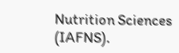Nutrition Sciences (IAFNS).